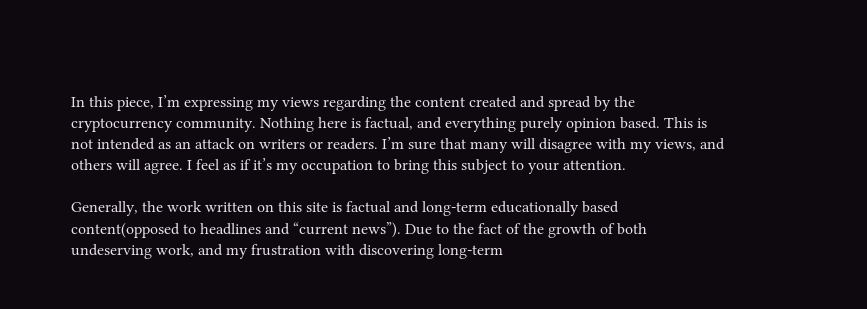In this piece, I’m expressing my views regarding the content created and spread by the cryptocurrency community. Nothing here is factual, and everything purely opinion based. This is not intended as an attack on writers or readers. I’m sure that many will disagree with my views, and others will agree. I feel as if it’s my occupation to bring this subject to your attention.

Generally, the work written on this site is factual and long-term educationally based content(opposed to headlines and “current news”). Due to the fact of the growth of both undeserving work, and my frustration with discovering long-term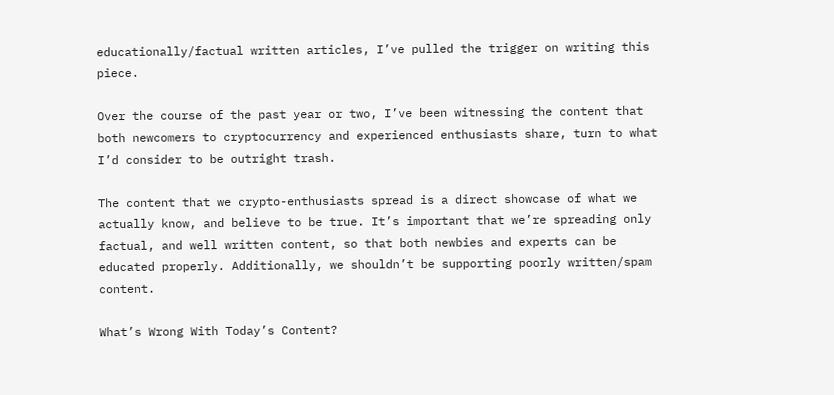educationally/factual written articles, I’ve pulled the trigger on writing this piece.

Over the course of the past year or two, I’ve been witnessing the content that both newcomers to cryptocurrency and experienced enthusiasts share, turn to what I’d consider to be outright trash.

The content that we crypto-enthusiasts spread is a direct showcase of what we actually know, and believe to be true. It’s important that we’re spreading only factual, and well written content, so that both newbies and experts can be educated properly. Additionally, we shouldn’t be supporting poorly written/spam content.

What’s Wrong With Today’s Content?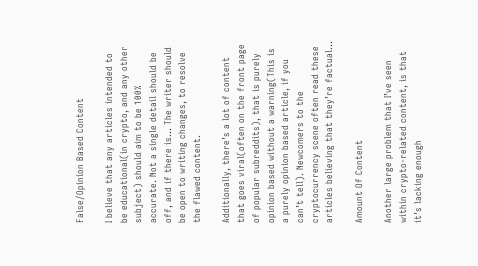False/Opinion Based Content

I believe that any articles intended to be educational(in crypto, and any other subject) should aim to be 100% accurate. Not a single detail should be off, and if there is… The writer should be open to writing changes, to resolve the flawed content.

Additionally, there’s a lot of content that goes viral(often on the front page of popular subreddits), that is purely opinion based without a warning(This is a purely opinion based article, if you can’t tell). Newcomers to the cryptocurrency scene often read these articles believing that they’re factual…

Amount Of Content

Another large problem that I’ve seen within crypto-related content, is that it’s lacking enough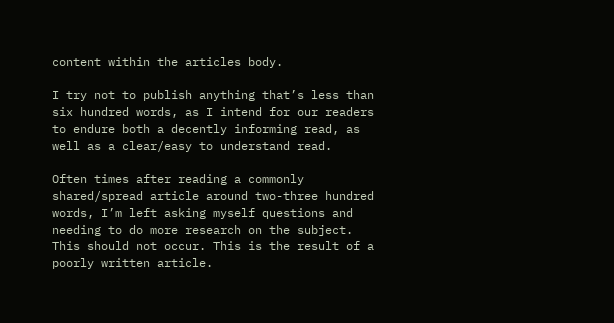content within the articles body.

I try not to publish anything that’s less than six hundred words, as I intend for our readers to endure both a decently informing read, as well as a clear/easy to understand read.

Often times after reading a commonly shared/spread article around two-three hundred words, I’m left asking myself questions and needing to do more research on the subject. This should not occur. This is the result of a poorly written article.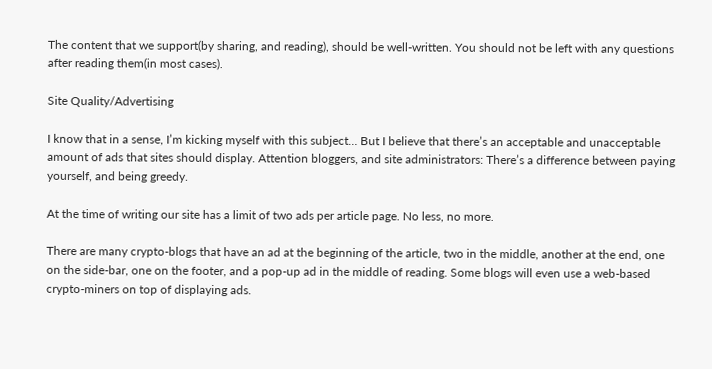The content that we support(by sharing, and reading), should be well-written. You should not be left with any questions after reading them(in most cases).

Site Quality/Advertising

I know that in a sense, I’m kicking myself with this subject… But I believe that there’s an acceptable and unacceptable amount of ads that sites should display. Attention bloggers, and site administrators: There’s a difference between paying yourself, and being greedy.

At the time of writing our site has a limit of two ads per article page. No less, no more.

There are many crypto-blogs that have an ad at the beginning of the article, two in the middle, another at the end, one on the side-bar, one on the footer, and a pop-up ad in the middle of reading. Some blogs will even use a web-based crypto-miners on top of displaying ads.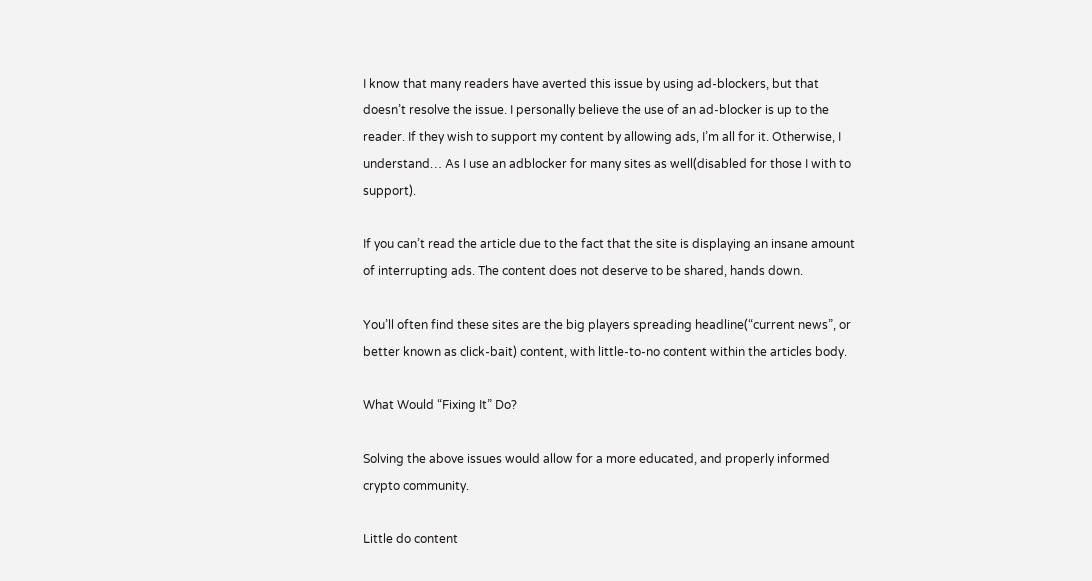I know that many readers have averted this issue by using ad-blockers, but that doesn’t resolve the issue. I personally believe the use of an ad-blocker is up to the reader. If they wish to support my content by allowing ads, I’m all for it. Otherwise, I understand… As I use an adblocker for many sites as well(disabled for those I with to support).

If you can’t read the article due to the fact that the site is displaying an insane amount of interrupting ads. The content does not deserve to be shared, hands down.

You’ll often find these sites are the big players spreading headline(“current news”, or better known as click-bait) content, with little-to-no content within the articles body.

What Would “Fixing It” Do?

Solving the above issues would allow for a more educated, and properly informed crypto community.

Little do content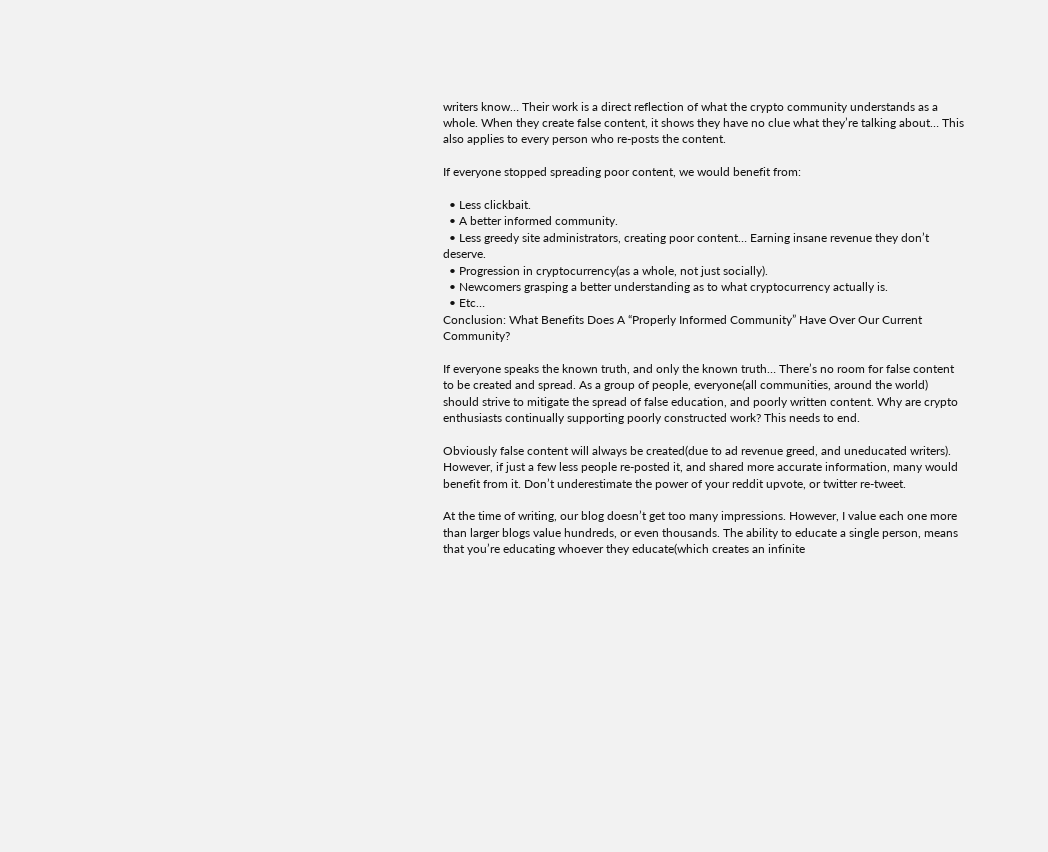writers know… Their work is a direct reflection of what the crypto community understands as a whole. When they create false content, it shows they have no clue what they’re talking about… This also applies to every person who re-posts the content.

If everyone stopped spreading poor content, we would benefit from:

  • Less clickbait.
  • A better informed community.
  • Less greedy site administrators, creating poor content… Earning insane revenue they don’t deserve.
  • Progression in cryptocurrency(as a whole, not just socially).
  • Newcomers grasping a better understanding as to what cryptocurrency actually is.
  • Etc…
Conclusion: What Benefits Does A “Properly Informed Community” Have Over Our Current Community?

If everyone speaks the known truth, and only the known truth… There’s no room for false content to be created and spread. As a group of people, everyone(all communities, around the world) should strive to mitigate the spread of false education, and poorly written content. Why are crypto enthusiasts continually supporting poorly constructed work? This needs to end.

Obviously false content will always be created(due to ad revenue greed, and uneducated writers). However, if just a few less people re-posted it, and shared more accurate information, many would benefit from it. Don’t underestimate the power of your reddit upvote, or twitter re-tweet.

At the time of writing, our blog doesn’t get too many impressions. However, I value each one more than larger blogs value hundreds, or even thousands. The ability to educate a single person, means that you’re educating whoever they educate(which creates an infinite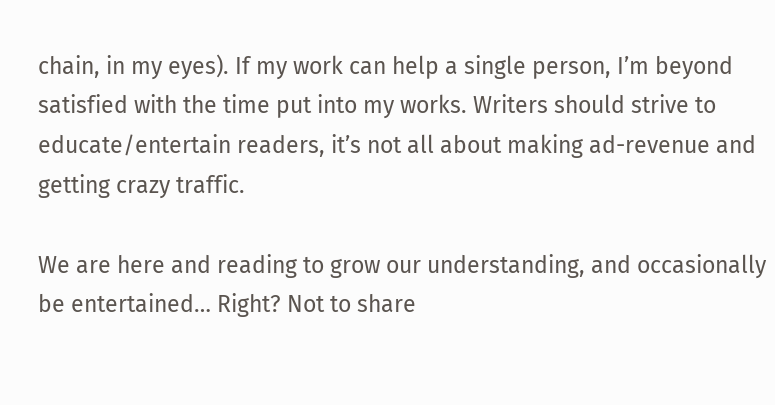chain, in my eyes). If my work can help a single person, I’m beyond satisfied with the time put into my works. Writers should strive to educate/entertain readers, it’s not all about making ad-revenue and getting crazy traffic.

We are here and reading to grow our understanding, and occasionally be entertained… Right? Not to share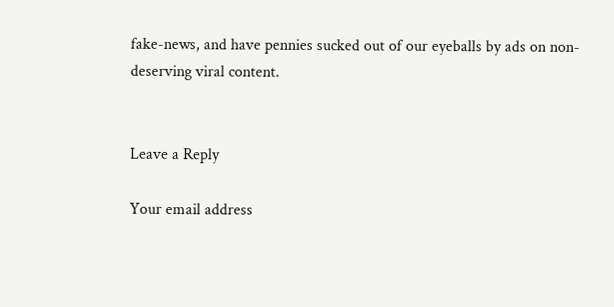fake-news, and have pennies sucked out of our eyeballs by ads on non-deserving viral content.


Leave a Reply

Your email address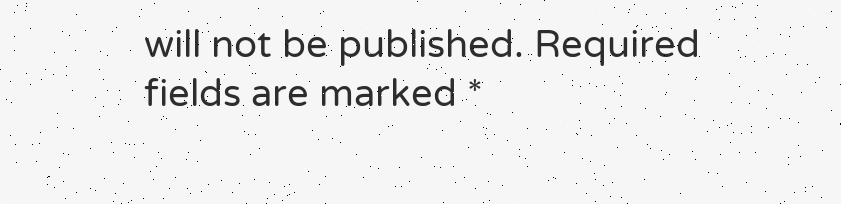will not be published. Required fields are marked *